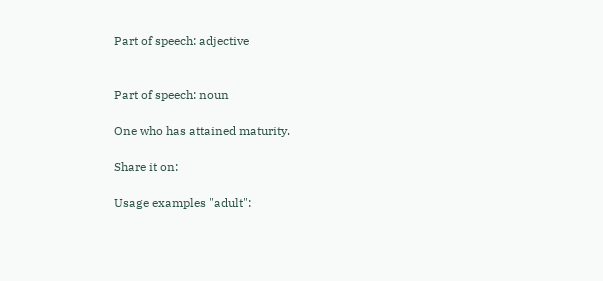Part of speech: adjective


Part of speech: noun

One who has attained maturity.

Share it on:

Usage examples "adult":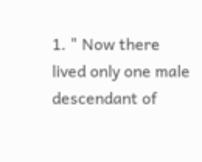1. " Now there lived only one male descendant of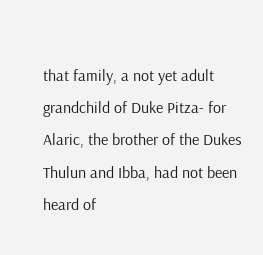that family, a not yet adult grandchild of Duke Pitza- for Alaric, the brother of the Dukes Thulun and Ibba, had not been heard of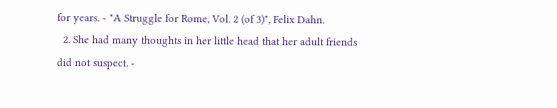for years. - "A Struggle for Rome, Vol. 2 (of 3)", Felix Dahn.
  2. She had many thoughts in her little head that her adult friends did not suspect. -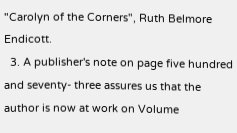"Carolyn of the Corners", Ruth Belmore Endicott.
  3. A publisher's note on page five hundred and seventy- three assures us that the author is now at work on Volume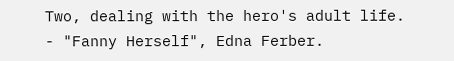Two, dealing with the hero's adult life. - "Fanny Herself", Edna Ferber.